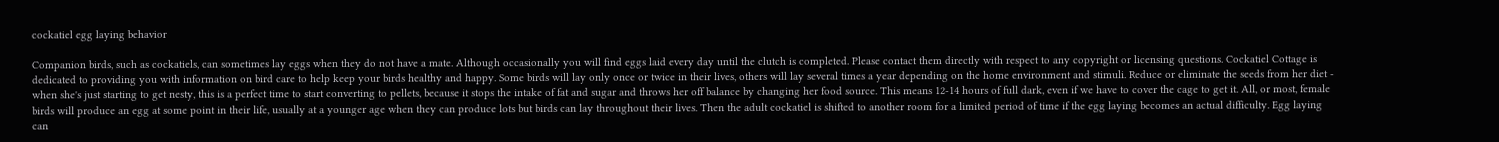cockatiel egg laying behavior

Companion birds, such as cockatiels, can sometimes lay eggs when they do not have a mate. Although occasionally you will find eggs laid every day until the clutch is completed. Please contact them directly with respect to any copyright or licensing questions. Cockatiel Cottage is dedicated to providing you with information on bird care to help keep your birds healthy and happy. Some birds will lay only once or twice in their lives, others will lay several times a year depending on the home environment and stimuli. Reduce or eliminate the seeds from her diet - when she's just starting to get nesty, this is a perfect time to start converting to pellets, because it stops the intake of fat and sugar and throws her off balance by changing her food source. This means 12-14 hours of full dark, even if we have to cover the cage to get it. All, or most, female birds will produce an egg at some point in their life, usually at a younger age when they can produce lots but birds can lay throughout their lives. Then the adult cockatiel is shifted to another room for a limited period of time if the egg laying becomes an actual difficulty. Egg laying can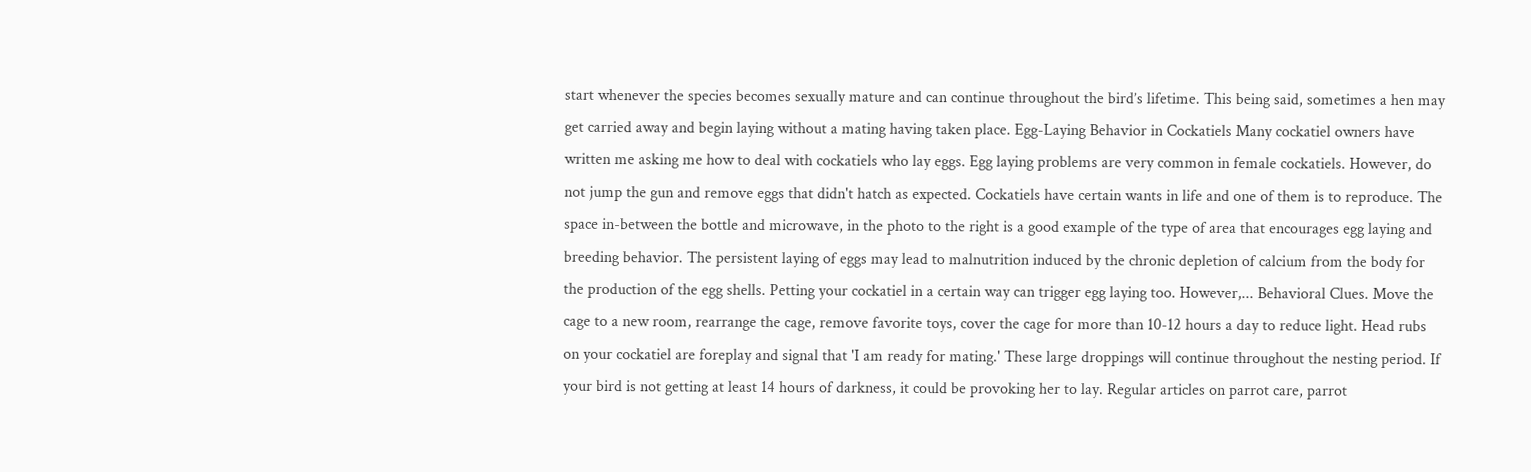start whenever the species becomes sexually mature and can continue throughout the bird’s lifetime. This being said, sometimes a hen may get carried away and begin laying without a mating having taken place. Egg-Laying Behavior in Cockatiels Many cockatiel owners have written me asking me how to deal with cockatiels who lay eggs. Egg laying problems are very common in female cockatiels. However, do not jump the gun and remove eggs that didn't hatch as expected. Cockatiels have certain wants in life and one of them is to reproduce. The space in-between the bottle and microwave, in the photo to the right is a good example of the type of area that encourages egg laying and breeding behavior. The persistent laying of eggs may lead to malnutrition induced by the chronic depletion of calcium from the body for the production of the egg shells. Petting your cockatiel in a certain way can trigger egg laying too. However,... Behavioral Clues. Move the cage to a new room, rearrange the cage, remove favorite toys, cover the cage for more than 10-12 hours a day to reduce light. Head rubs on your cockatiel are foreplay and signal that 'I am ready for mating.' These large droppings will continue throughout the nesting period. If your bird is not getting at least 14 hours of darkness, it could be provoking her to lay. Regular articles on parrot care, parrot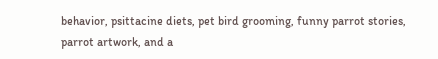behavior, psittacine diets, pet bird grooming, funny parrot stories, parrot artwork, and a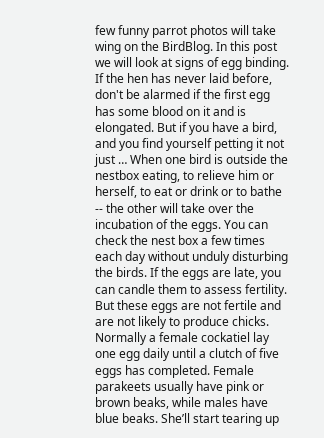few funny parrot photos will take wing on the BirdBlog. In this post we will look at signs of egg binding. If the hen has never laid before, don't be alarmed if the first egg has some blood on it and is elongated. But if you have a bird, and you find yourself petting it not just … When one bird is outside the nestbox eating, to relieve him or herself, to eat or drink or to bathe -- the other will take over the incubation of the eggs. You can check the nest box a few times each day without unduly disturbing the birds. If the eggs are late, you can candle them to assess fertility. But these eggs are not fertile and are not likely to produce chicks. Normally a female cockatiel lay one egg daily until a clutch of five eggs has completed. Female parakeets usually have pink or brown beaks, while males have blue beaks. She’ll start tearing up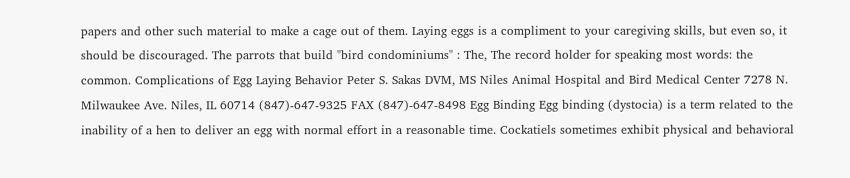papers and other such material to make a cage out of them. Laying eggs is a compliment to your caregiving skills, but even so, it should be discouraged. The parrots that build "bird condominiums" : The, The record holder for speaking most words: the common. Complications of Egg Laying Behavior Peter S. Sakas DVM, MS Niles Animal Hospital and Bird Medical Center 7278 N. Milwaukee Ave. Niles, IL 60714 (847)-647-9325 FAX (847)-647-8498 Egg Binding Egg binding (dystocia) is a term related to the inability of a hen to deliver an egg with normal effort in a reasonable time. Cockatiels sometimes exhibit physical and behavioral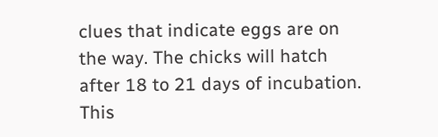clues that indicate eggs are on the way. The chicks will hatch after 18 to 21 days of incubation. This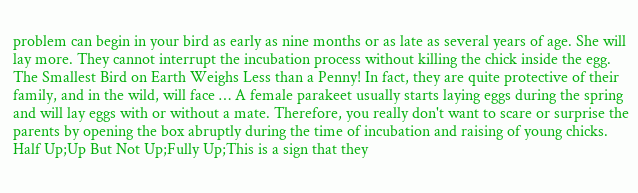problem can begin in your bird as early as nine months or as late as several years of age. She will lay more. They cannot interrupt the incubation process without killing the chick inside the egg. The Smallest Bird on Earth Weighs Less than a Penny! In fact, they are quite protective of their family, and in the wild, will face … A female parakeet usually starts laying eggs during the spring and will lay eggs with or without a mate. Therefore, you really don't want to scare or surprise the parents by opening the box abruptly during the time of incubation and raising of young chicks. Half Up;Up But Not Up;Fully Up;This is a sign that they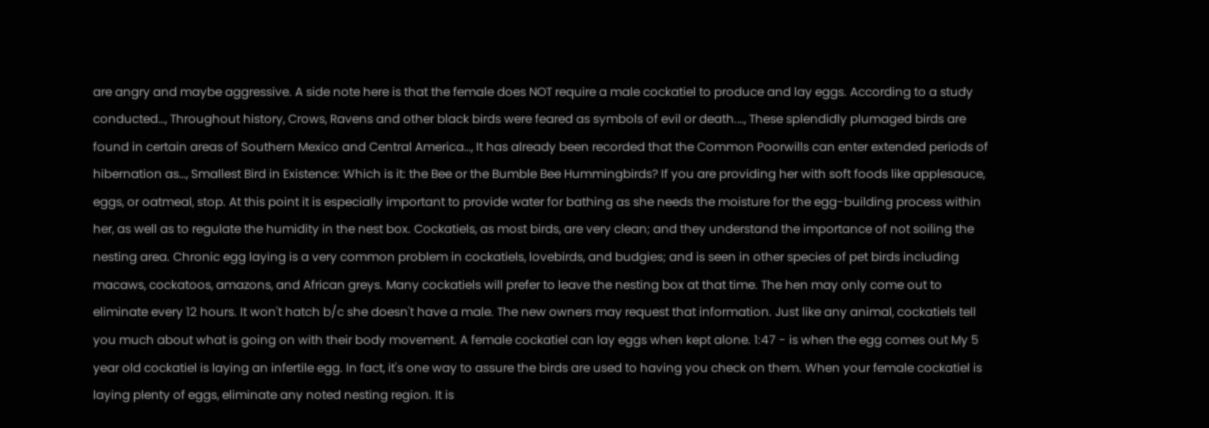are angry and maybe aggressive. A side note here is that the female does NOT require a male cockatiel to produce and lay eggs. According to a study conducted…, Throughout history, Crows, Ravens and other black birds were feared as symbols of evil or death.…, These splendidly plumaged birds are found in certain areas of Southern Mexico and Central America…, It has already been recorded that the Common Poorwills can enter extended periods of hibernation as…, Smallest Bird in Existence: Which is it: the Bee or the Bumble Bee Hummingbirds? If you are providing her with soft foods like applesauce, eggs, or oatmeal, stop. At this point it is especially important to provide water for bathing as she needs the moisture for the egg-building process within her, as well as to regulate the humidity in the nest box. Cockatiels, as most birds, are very clean; and they understand the importance of not soiling the nesting area. Chronic egg laying is a very common problem in cockatiels, lovebirds, and budgies; and is seen in other species of pet birds including macaws, cockatoos, amazons, and African greys. Many cockatiels will prefer to leave the nesting box at that time. The hen may only come out to eliminate every 12 hours. It won't hatch b/c she doesn't have a male. The new owners may request that information. Just like any animal, cockatiels tell you much about what is going on with their body movement. A female cockatiel can lay eggs when kept alone. 1:47 - is when the egg comes out My 5 year old cockatiel is laying an infertile egg. In fact, it's one way to assure the birds are used to having you check on them. When your female cockatiel is laying plenty of eggs, eliminate any noted nesting region. It is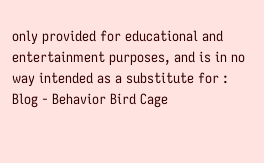only provided for educational and entertainment purposes, and is in no way intended as a substitute for : Blog - Behavior Bird Cage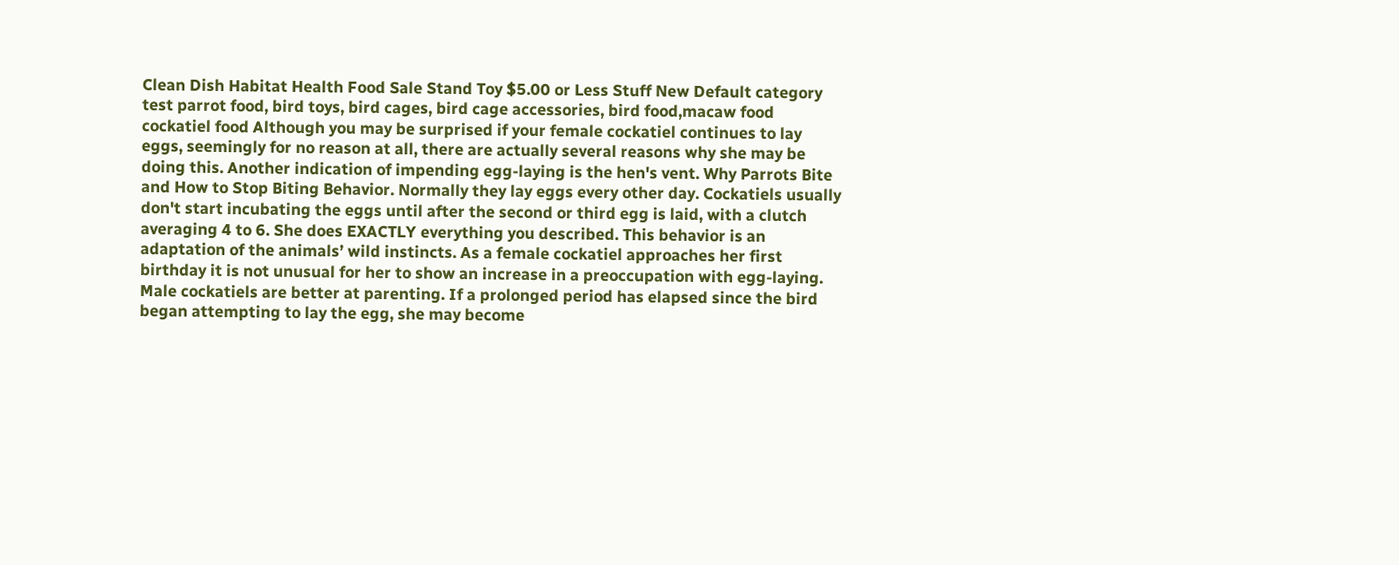Clean Dish Habitat Health Food Sale Stand Toy $5.00 or Less Stuff New Default category test parrot food, bird toys, bird cages, bird cage accessories, bird food,macaw food cockatiel food Although you may be surprised if your female cockatiel continues to lay eggs, seemingly for no reason at all, there are actually several reasons why she may be doing this. Another indication of impending egg-laying is the hen's vent. Why Parrots Bite and How to Stop Biting Behavior. Normally they lay eggs every other day. Cockatiels usually don't start incubating the eggs until after the second or third egg is laid, with a clutch averaging 4 to 6. She does EXACTLY everything you described. This behavior is an adaptation of the animals’ wild instincts. As a female cockatiel approaches her first birthday it is not unusual for her to show an increase in a preoccupation with egg-laying. Male cockatiels are better at parenting. If a prolonged period has elapsed since the bird began attempting to lay the egg, she may become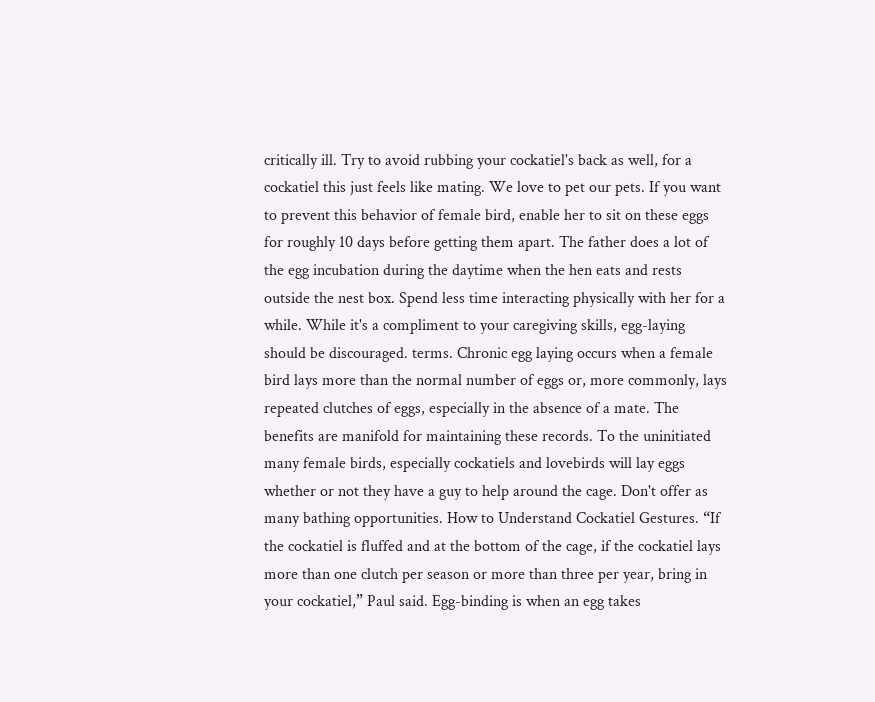critically ill. Try to avoid rubbing your cockatiel's back as well, for a cockatiel this just feels like mating. We love to pet our pets. If you want to prevent this behavior of female bird, enable her to sit on these eggs for roughly 10 days before getting them apart. The father does a lot of the egg incubation during the daytime when the hen eats and rests outside the nest box. Spend less time interacting physically with her for a while. While it's a compliment to your caregiving skills, egg-laying should be discouraged. terms. Chronic egg laying occurs when a female bird lays more than the normal number of eggs or, more commonly, lays repeated clutches of eggs, especially in the absence of a mate. The benefits are manifold for maintaining these records. To the uninitiated many female birds, especially cockatiels and lovebirds will lay eggs whether or not they have a guy to help around the cage. Don't offer as many bathing opportunities. How to Understand Cockatiel Gestures. “If the cockatiel is fluffed and at the bottom of the cage, if the cockatiel lays more than one clutch per season or more than three per year, bring in your cockatiel,” Paul said. Egg-binding is when an egg takes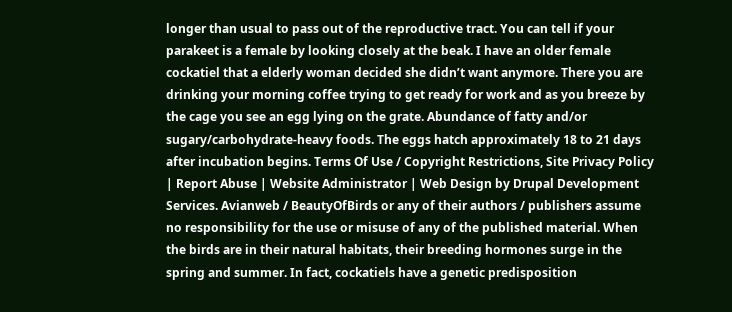longer than usual to pass out of the reproductive tract. You can tell if your parakeet is a female by looking closely at the beak. I have an older female cockatiel that a elderly woman decided she didn’t want anymore. There you are drinking your morning coffee trying to get ready for work and as you breeze by the cage you see an egg lying on the grate. Abundance of fatty and/or sugary/carbohydrate-heavy foods. The eggs hatch approximately 18 to 21 days after incubation begins. Terms Of Use / Copyright Restrictions, Site Privacy Policy | Report Abuse | Website Administrator | Web Design by Drupal Development Services. Avianweb / BeautyOfBirds or any of their authors / publishers assume no responsibility for the use or misuse of any of the published material. When the birds are in their natural habitats, their breeding hormones surge in the spring and summer. In fact, cockatiels have a genetic predisposition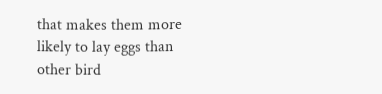that makes them more likely to lay eggs than other bird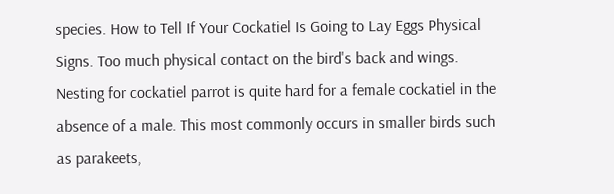species. How to Tell If Your Cockatiel Is Going to Lay Eggs Physical Signs. Too much physical contact on the bird's back and wings. Nesting for cockatiel parrot is quite hard for a female cockatiel in the absence of a male. This most commonly occurs in smaller birds such as parakeets,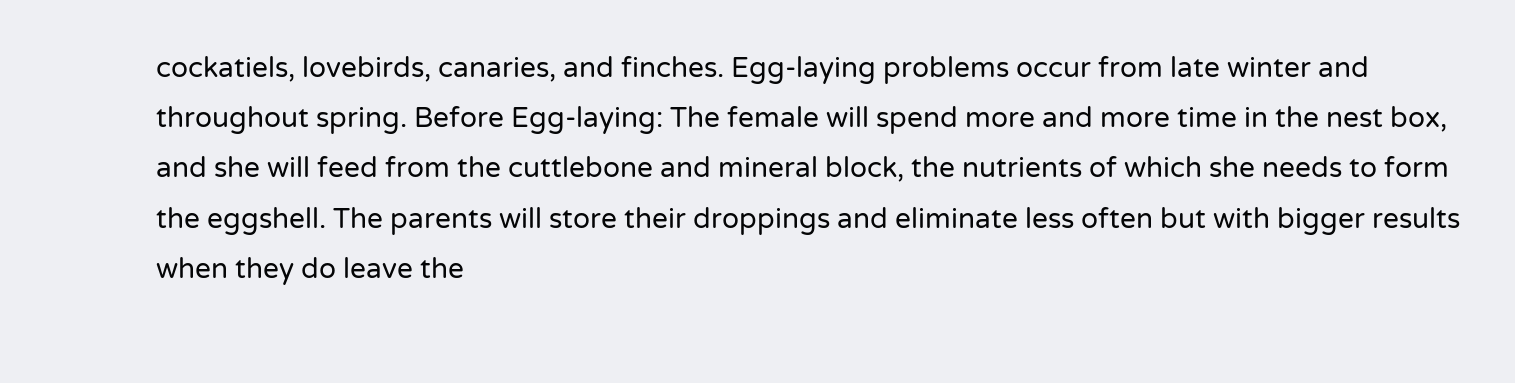cockatiels, lovebirds, canaries, and finches. Egg-laying problems occur from late winter and throughout spring. Before Egg-laying: The female will spend more and more time in the nest box, and she will feed from the cuttlebone and mineral block, the nutrients of which she needs to form the eggshell. The parents will store their droppings and eliminate less often but with bigger results when they do leave the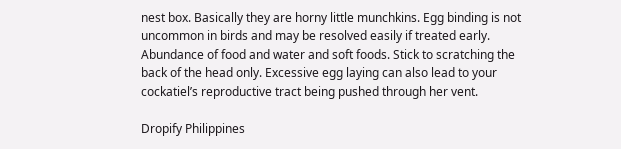nest box. Basically they are horny little munchkins. Egg binding is not uncommon in birds and may be resolved easily if treated early. Abundance of food and water and soft foods. Stick to scratching the back of the head only. Excessive egg laying can also lead to your cockatiel’s reproductive tract being pushed through her vent.

Dropify Philippines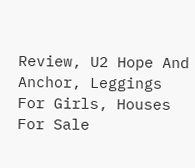Review, U2 Hope And Anchor, Leggings For Girls, Houses For Sale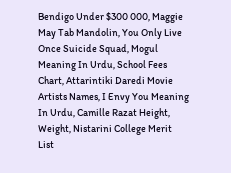Bendigo Under $300 000, Maggie May Tab Mandolin, You Only Live Once Suicide Squad, Mogul Meaning In Urdu, School Fees Chart, Attarintiki Daredi Movie Artists Names, I Envy You Meaning In Urdu, Camille Razat Height, Weight, Nistarini College Merit List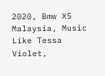2020, Bmw X5 Malaysia, Music Like Tessa Violet,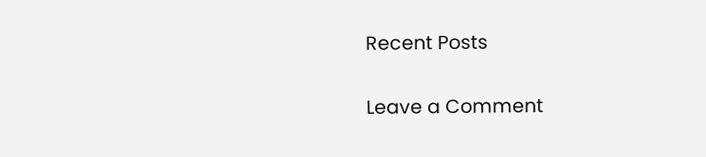Recent Posts

Leave a Comment